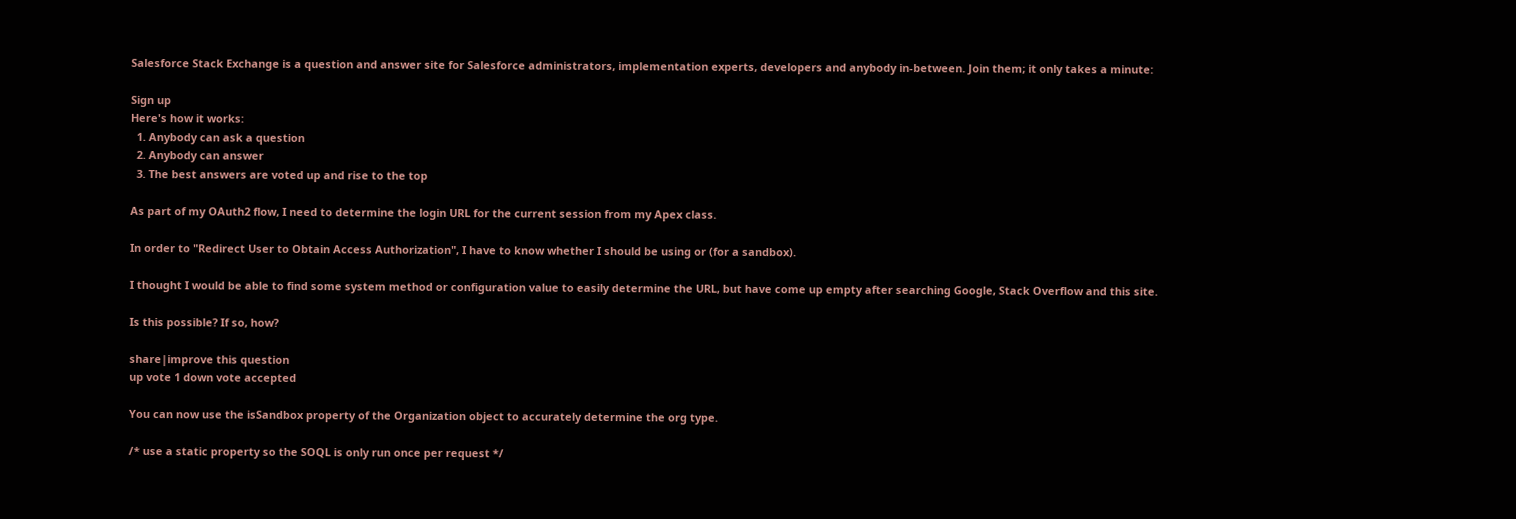Salesforce Stack Exchange is a question and answer site for Salesforce administrators, implementation experts, developers and anybody in-between. Join them; it only takes a minute:

Sign up
Here's how it works:
  1. Anybody can ask a question
  2. Anybody can answer
  3. The best answers are voted up and rise to the top

As part of my OAuth2 flow, I need to determine the login URL for the current session from my Apex class.

In order to "Redirect User to Obtain Access Authorization", I have to know whether I should be using or (for a sandbox).

I thought I would be able to find some system method or configuration value to easily determine the URL, but have come up empty after searching Google, Stack Overflow and this site.

Is this possible? If so, how?

share|improve this question
up vote 1 down vote accepted

You can now use the isSandbox property of the Organization object to accurately determine the org type.

/* use a static property so the SOQL is only run once per request */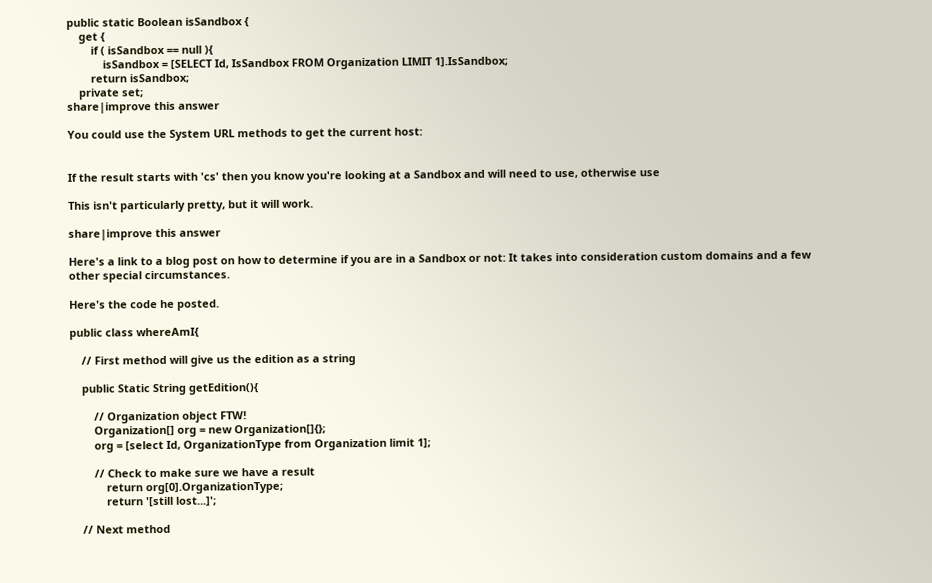public static Boolean isSandbox {
    get {
        if ( isSandbox == null ){
            isSandbox = [SELECT Id, IsSandbox FROM Organization LIMIT 1].IsSandbox;
        return isSandbox;
    private set;
share|improve this answer

You could use the System URL methods to get the current host:


If the result starts with 'cs' then you know you're looking at a Sandbox and will need to use, otherwise use

This isn't particularly pretty, but it will work.

share|improve this answer

Here's a link to a blog post on how to determine if you are in a Sandbox or not: It takes into consideration custom domains and a few other special circumstances.

Here's the code he posted.

public class whereAmI{

    // First method will give us the edition as a string

    public Static String getEdition(){

        // Organization object FTW!
        Organization[] org = new Organization[]{};
        org = [select Id, OrganizationType from Organization limit 1];

        // Check to make sure we have a result
            return org[0].OrganizationType;
            return '[still lost...]';

    // Next method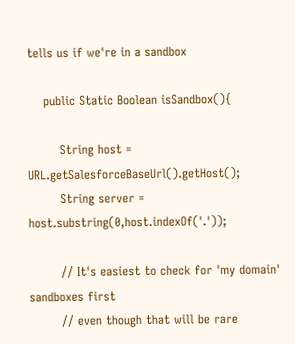tells us if we're in a sandbox

    public Static Boolean isSandbox(){

        String host = URL.getSalesforceBaseUrl().getHost();
        String server = host.substring(0,host.indexOf('.'));

        // It's easiest to check for 'my domain' sandboxes first
        // even though that will be rare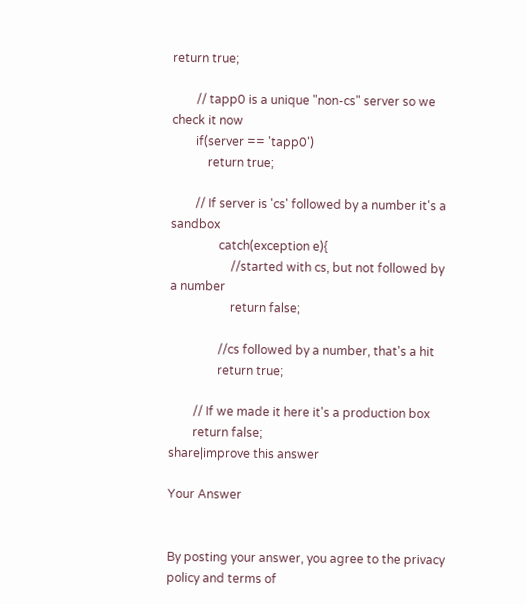return true;

        // tapp0 is a unique "non-cs" server so we check it now
        if(server == 'tapp0')
            return true;

        // If server is 'cs' followed by a number it's a sandbox
                catch(exception e){
                    //started with cs, but not followed by a number
                    return false;

                //cs followed by a number, that's a hit
                return true;

        // If we made it here it's a production box
        return false;
share|improve this answer

Your Answer


By posting your answer, you agree to the privacy policy and terms of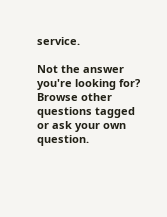service.

Not the answer you're looking for? Browse other questions tagged or ask your own question.